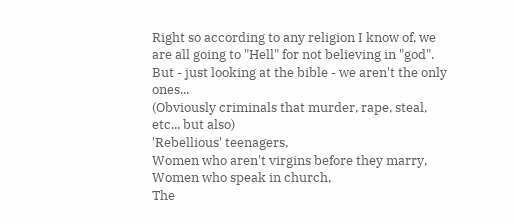Right so according to any religion I know of, we are all going to "Hell" for not believing in "god".
But - just looking at the bible - we aren't the only ones...
(Obviously criminals that murder, rape, steal, etc... but also)
'Rebellious' teenagers,
Women who aren't virgins before they marry,
Women who speak in church,
The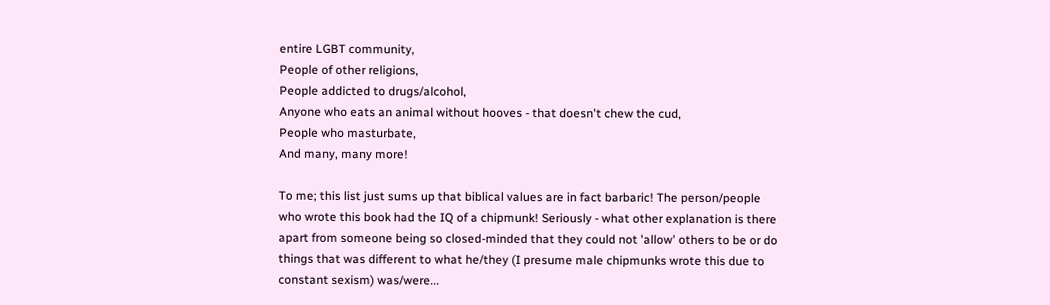entire LGBT community,
People of other religions,
People addicted to drugs/alcohol,
Anyone who eats an animal without hooves - that doesn't chew the cud,
People who masturbate,
And many, many more!

To me; this list just sums up that biblical values are in fact barbaric! The person/people who wrote this book had the IQ of a chipmunk! Seriously - what other explanation is there apart from someone being so closed-minded that they could not 'allow' others to be or do things that was different to what he/they (I presume male chipmunks wrote this due to constant sexism) was/were...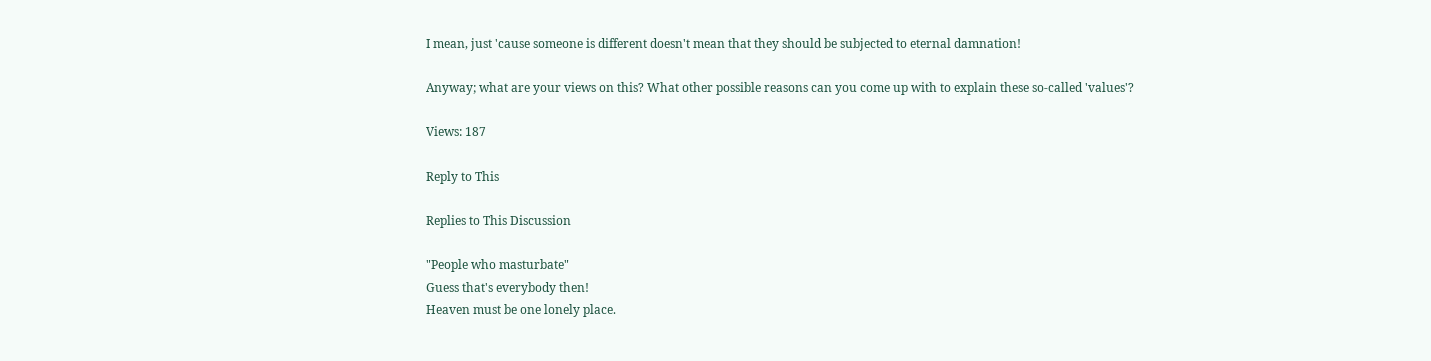I mean, just 'cause someone is different doesn't mean that they should be subjected to eternal damnation!

Anyway; what are your views on this? What other possible reasons can you come up with to explain these so-called 'values'?

Views: 187

Reply to This

Replies to This Discussion

"People who masturbate"
Guess that's everybody then!
Heaven must be one lonely place.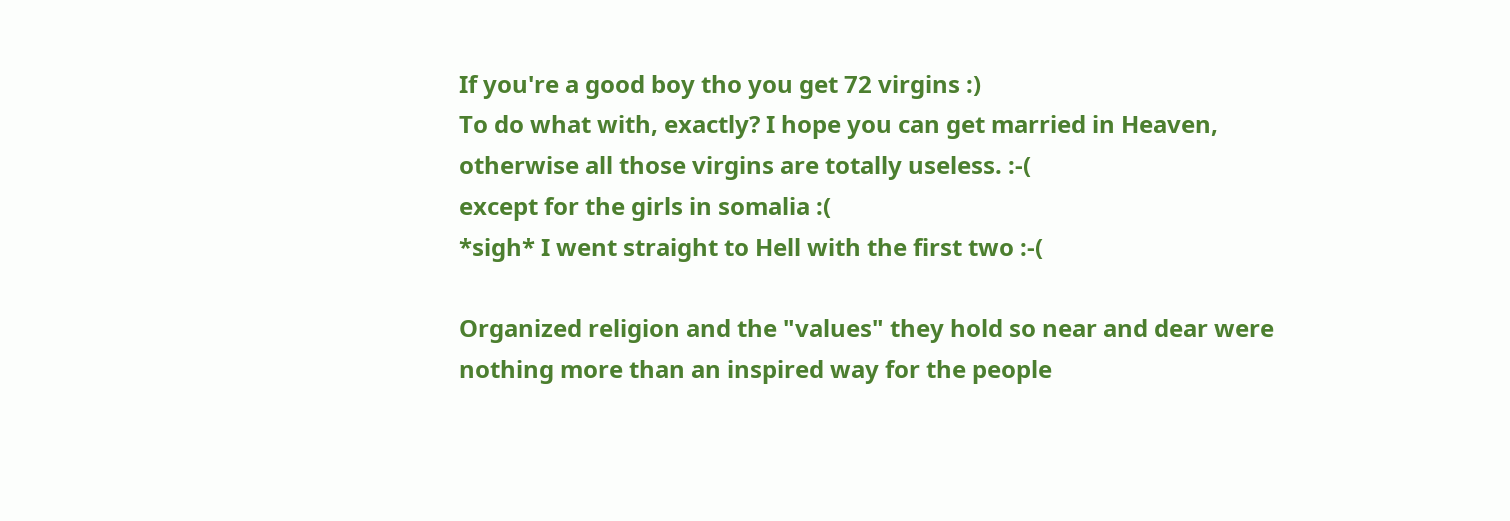If you're a good boy tho you get 72 virgins :)
To do what with, exactly? I hope you can get married in Heaven, otherwise all those virgins are totally useless. :-(
except for the girls in somalia :(
*sigh* I went straight to Hell with the first two :-(

Organized religion and the "values" they hold so near and dear were nothing more than an inspired way for the people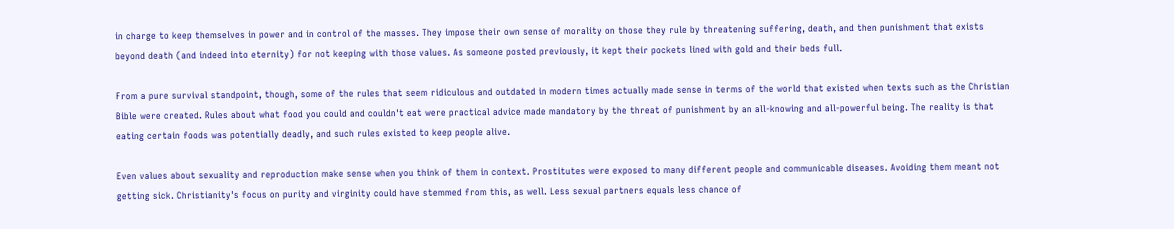in charge to keep themselves in power and in control of the masses. They impose their own sense of morality on those they rule by threatening suffering, death, and then punishment that exists beyond death (and indeed into eternity) for not keeping with those values. As someone posted previously, it kept their pockets lined with gold and their beds full.

From a pure survival standpoint, though, some of the rules that seem ridiculous and outdated in modern times actually made sense in terms of the world that existed when texts such as the Christian Bible were created. Rules about what food you could and couldn't eat were practical advice made mandatory by the threat of punishment by an all-knowing and all-powerful being. The reality is that eating certain foods was potentially deadly, and such rules existed to keep people alive.

Even values about sexuality and reproduction make sense when you think of them in context. Prostitutes were exposed to many different people and communicable diseases. Avoiding them meant not getting sick. Christianity's focus on purity and virginity could have stemmed from this, as well. Less sexual partners equals less chance of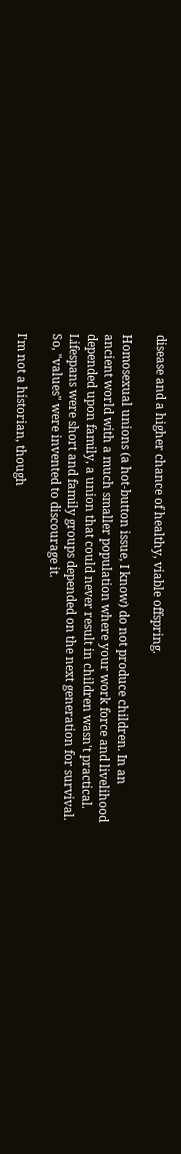disease and a higher chance of healthy, viable offspring.

Homosexual unions (a hot-button issue, I know) do not produce children. In an ancient world with a much smaller population where your work force and livelihood depended upon family, a union that could never result in children wasn't practical. Lifespans were short and family groups depended on the next generation for survival. So, "values" were invented to discourage it.

I'm not a historian, though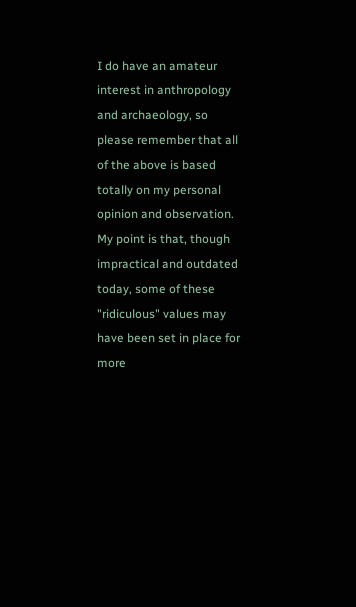I do have an amateur interest in anthropology and archaeology, so please remember that all of the above is based totally on my personal opinion and observation. My point is that, though impractical and outdated today, some of these "ridiculous" values may have been set in place for more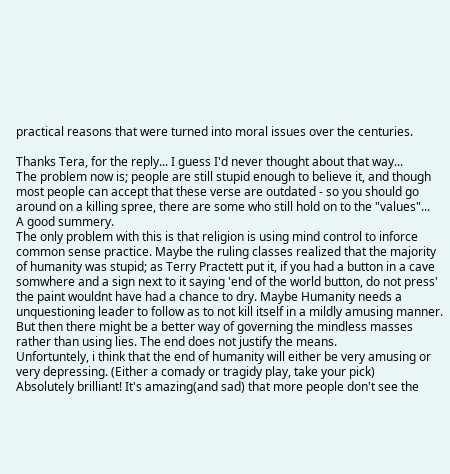practical reasons that were turned into moral issues over the centuries.

Thanks Tera, for the reply... I guess I'd never thought about that way...
The problem now is; people are still stupid enough to believe it, and though most people can accept that these verse are outdated - so you should go around on a killing spree, there are some who still hold on to the "values"...
A good summery.
The only problem with this is that religion is using mind control to inforce common sense practice. Maybe the ruling classes realized that the majority of humanity was stupid; as Terry Practett put it, if you had a button in a cave somwhere and a sign next to it saying 'end of the world button, do not press' the paint wouldnt have had a chance to dry. Maybe Humanity needs a unquestioning leader to follow as to not kill itself in a mildly amusing manner. But then there might be a better way of governing the mindless masses rather than using lies. The end does not justify the means.
Unfortuntely, i think that the end of humanity will either be very amusing or very depressing. (Either a comady or tragidy play, take your pick)
Absolutely brilliant! It's amazing(and sad) that more people don't see the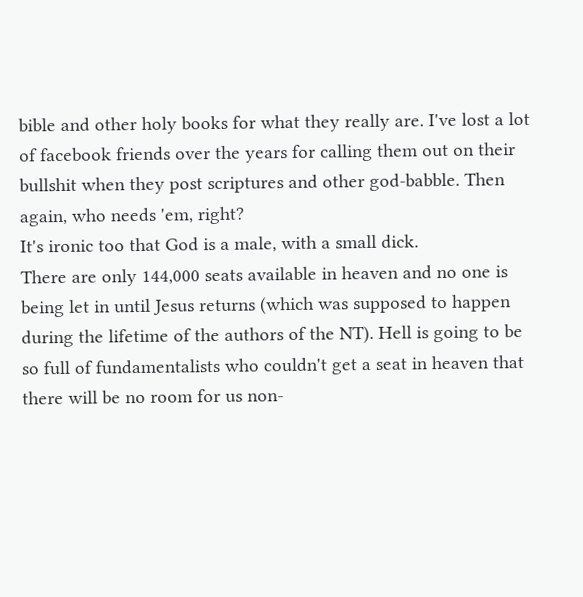bible and other holy books for what they really are. I've lost a lot of facebook friends over the years for calling them out on their bullshit when they post scriptures and other god-babble. Then again, who needs 'em, right?
It's ironic too that God is a male, with a small dick.
There are only 144,000 seats available in heaven and no one is being let in until Jesus returns (which was supposed to happen during the lifetime of the authors of the NT). Hell is going to be so full of fundamentalists who couldn't get a seat in heaven that there will be no room for us non-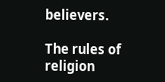believers.

The rules of religion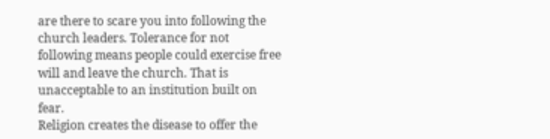are there to scare you into following the church leaders. Tolerance for not following means people could exercise free will and leave the church. That is unacceptable to an institution built on fear.
Religion creates the disease to offer the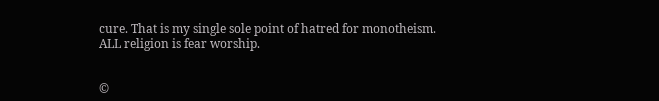cure. That is my single sole point of hatred for monotheism.
ALL religion is fear worship.


©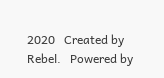2020   Created by Rebel.   Powered by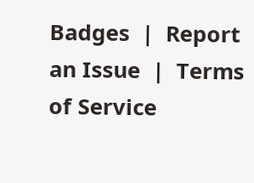Badges  |  Report an Issue  |  Terms of Service